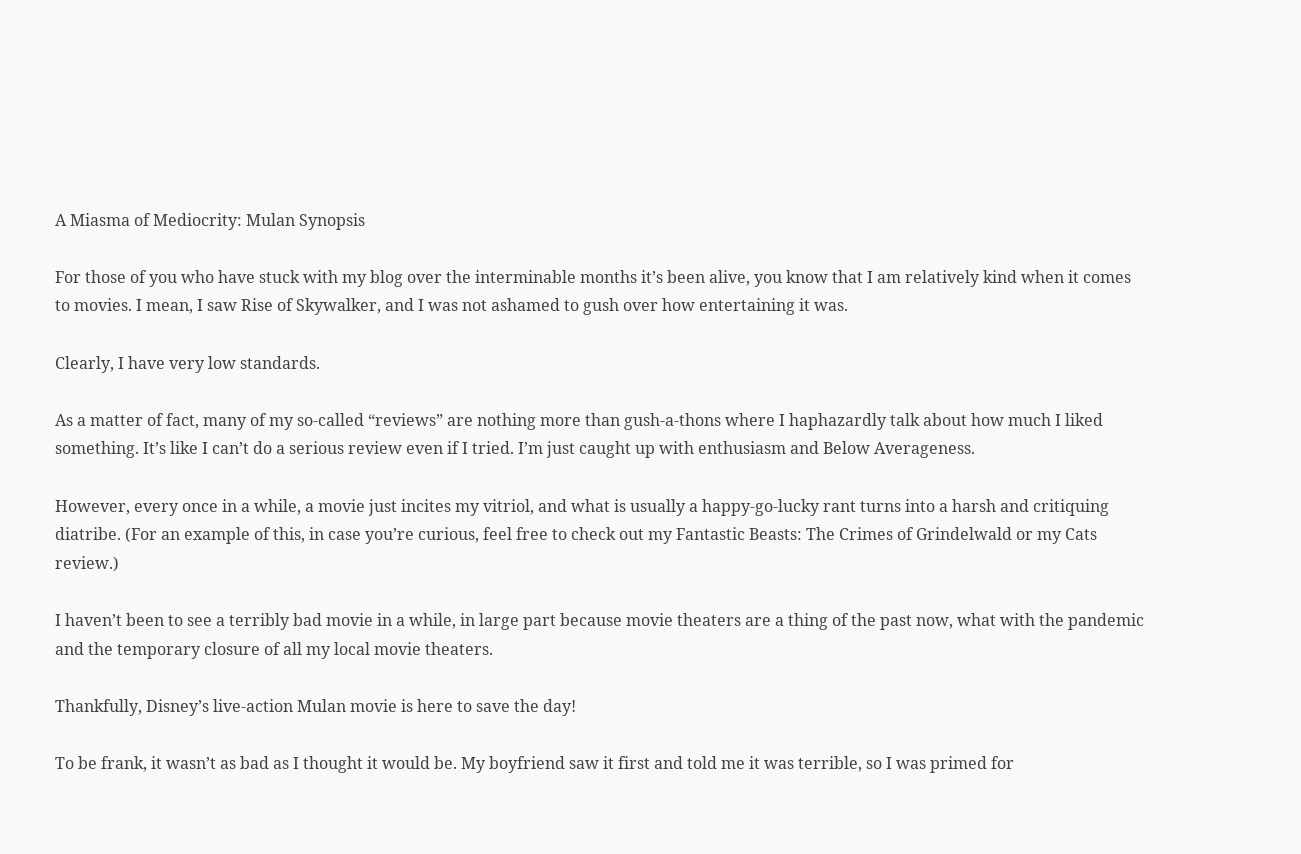A Miasma of Mediocrity: Mulan Synopsis

For those of you who have stuck with my blog over the interminable months it’s been alive, you know that I am relatively kind when it comes to movies. I mean, I saw Rise of Skywalker, and I was not ashamed to gush over how entertaining it was.

Clearly, I have very low standards.

As a matter of fact, many of my so-called “reviews” are nothing more than gush-a-thons where I haphazardly talk about how much I liked something. It’s like I can’t do a serious review even if I tried. I’m just caught up with enthusiasm and Below Averageness.

However, every once in a while, a movie just incites my vitriol, and what is usually a happy-go-lucky rant turns into a harsh and critiquing diatribe. (For an example of this, in case you’re curious, feel free to check out my Fantastic Beasts: The Crimes of Grindelwald or my Cats review.)

I haven’t been to see a terribly bad movie in a while, in large part because movie theaters are a thing of the past now, what with the pandemic and the temporary closure of all my local movie theaters.

Thankfully, Disney’s live-action Mulan movie is here to save the day!

To be frank, it wasn’t as bad as I thought it would be. My boyfriend saw it first and told me it was terrible, so I was primed for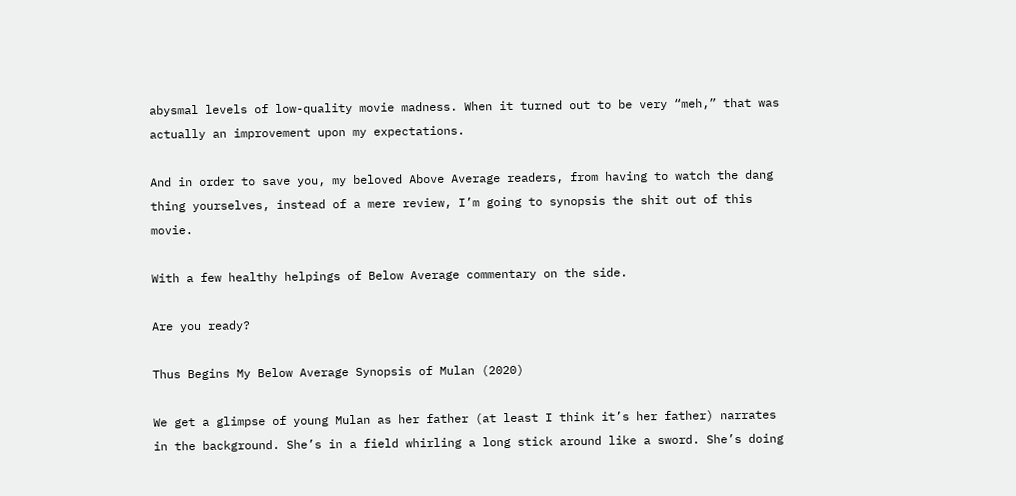abysmal levels of low-quality movie madness. When it turned out to be very “meh,” that was actually an improvement upon my expectations.

And in order to save you, my beloved Above Average readers, from having to watch the dang thing yourselves, instead of a mere review, I’m going to synopsis the shit out of this movie.

With a few healthy helpings of Below Average commentary on the side.

Are you ready?

Thus Begins My Below Average Synopsis of Mulan (2020)

We get a glimpse of young Mulan as her father (at least I think it’s her father) narrates in the background. She’s in a field whirling a long stick around like a sword. She’s doing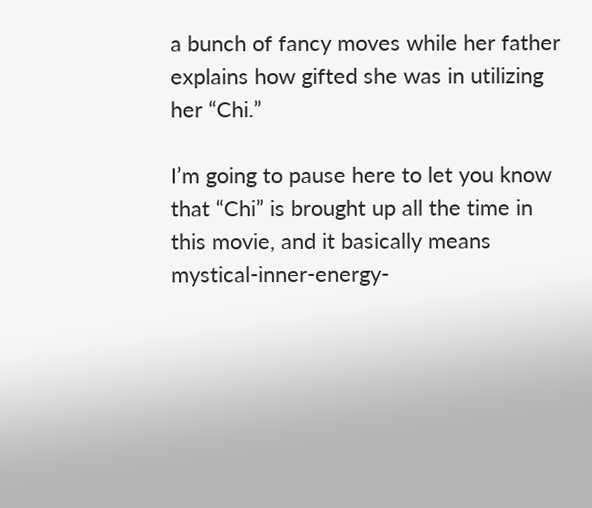a bunch of fancy moves while her father explains how gifted she was in utilizing her “Chi.”

I’m going to pause here to let you know that “Chi” is brought up all the time in this movie, and it basically means mystical-inner-energy-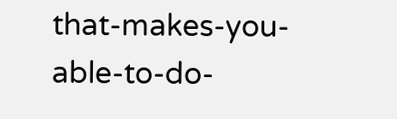that-makes-you-able-to-do-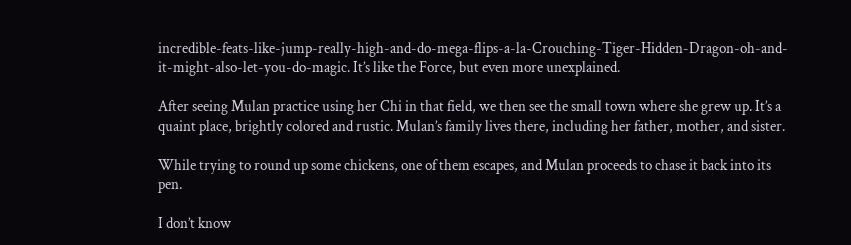incredible-feats-like-jump-really-high-and-do-mega-flips-a-la-Crouching-Tiger-Hidden-Dragon-oh-and-it-might-also-let-you-do-magic. It’s like the Force, but even more unexplained.

After seeing Mulan practice using her Chi in that field, we then see the small town where she grew up. It’s a quaint place, brightly colored and rustic. Mulan’s family lives there, including her father, mother, and sister.

While trying to round up some chickens, one of them escapes, and Mulan proceeds to chase it back into its pen.

I don’t know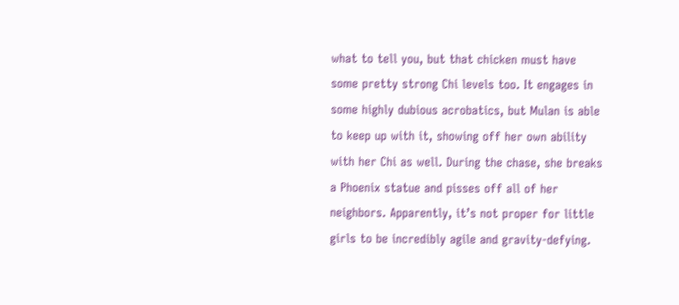what to tell you, but that chicken must have some pretty strong Chi levels too. It engages in some highly dubious acrobatics, but Mulan is able to keep up with it, showing off her own ability with her Chi as well. During the chase, she breaks a Phoenix statue and pisses off all of her neighbors. Apparently, it’s not proper for little girls to be incredibly agile and gravity-defying.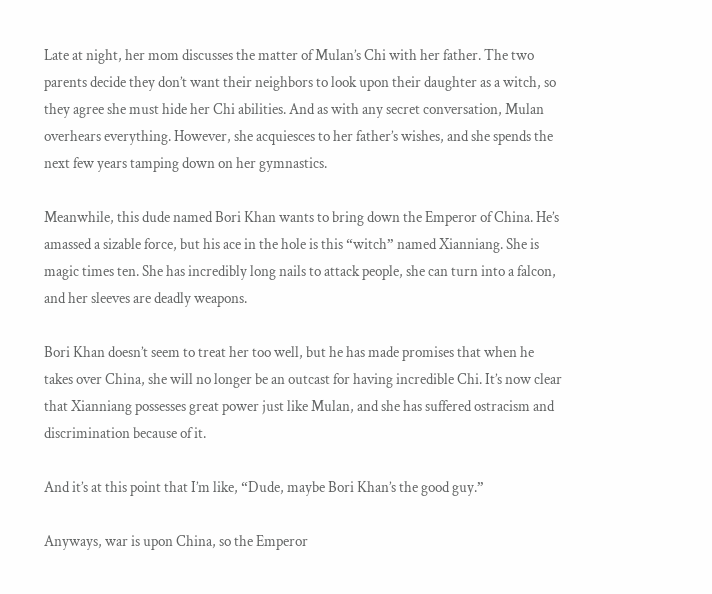Late at night, her mom discusses the matter of Mulan’s Chi with her father. The two parents decide they don’t want their neighbors to look upon their daughter as a witch, so they agree she must hide her Chi abilities. And as with any secret conversation, Mulan overhears everything. However, she acquiesces to her father’s wishes, and she spends the next few years tamping down on her gymnastics.

Meanwhile, this dude named Bori Khan wants to bring down the Emperor of China. He’s amassed a sizable force, but his ace in the hole is this “witch” named Xianniang. She is magic times ten. She has incredibly long nails to attack people, she can turn into a falcon, and her sleeves are deadly weapons.

Bori Khan doesn’t seem to treat her too well, but he has made promises that when he takes over China, she will no longer be an outcast for having incredible Chi. It’s now clear that Xianniang possesses great power just like Mulan, and she has suffered ostracism and discrimination because of it.

And it’s at this point that I’m like, “Dude, maybe Bori Khan’s the good guy.”

Anyways, war is upon China, so the Emperor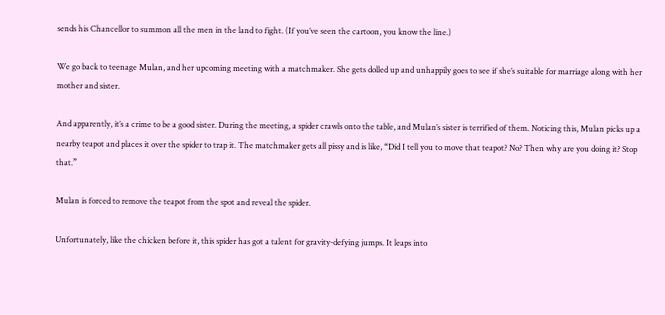sends his Chancellor to summon all the men in the land to fight. (If you’ve seen the cartoon, you know the line.)

We go back to teenage Mulan, and her upcoming meeting with a matchmaker. She gets dolled up and unhappily goes to see if she’s suitable for marriage along with her mother and sister.

And apparently, it’s a crime to be a good sister. During the meeting, a spider crawls onto the table, and Mulan’s sister is terrified of them. Noticing this, Mulan picks up a nearby teapot and places it over the spider to trap it. The matchmaker gets all pissy and is like, “Did I tell you to move that teapot? No? Then why are you doing it? Stop that.”

Mulan is forced to remove the teapot from the spot and reveal the spider.

Unfortunately, like the chicken before it, this spider has got a talent for gravity-defying jumps. It leaps into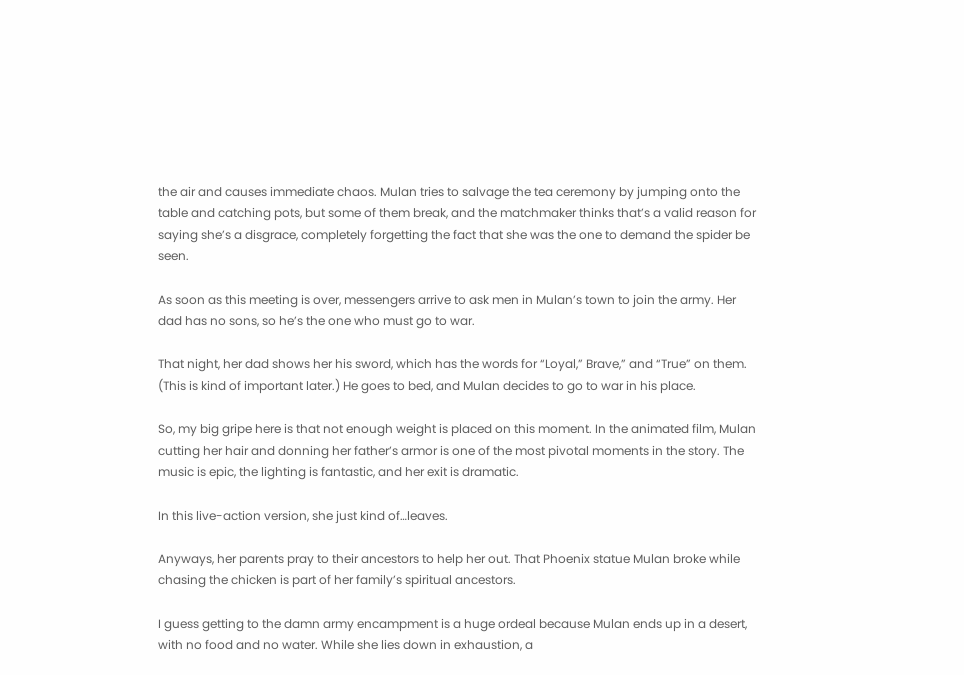the air and causes immediate chaos. Mulan tries to salvage the tea ceremony by jumping onto the table and catching pots, but some of them break, and the matchmaker thinks that’s a valid reason for saying she’s a disgrace, completely forgetting the fact that she was the one to demand the spider be seen.

As soon as this meeting is over, messengers arrive to ask men in Mulan’s town to join the army. Her dad has no sons, so he’s the one who must go to war.

That night, her dad shows her his sword, which has the words for “Loyal,” Brave,” and “True” on them. (This is kind of important later.) He goes to bed, and Mulan decides to go to war in his place.

So, my big gripe here is that not enough weight is placed on this moment. In the animated film, Mulan cutting her hair and donning her father’s armor is one of the most pivotal moments in the story. The music is epic, the lighting is fantastic, and her exit is dramatic.

In this live-action version, she just kind of…leaves.

Anyways, her parents pray to their ancestors to help her out. That Phoenix statue Mulan broke while chasing the chicken is part of her family’s spiritual ancestors.

I guess getting to the damn army encampment is a huge ordeal because Mulan ends up in a desert, with no food and no water. While she lies down in exhaustion, a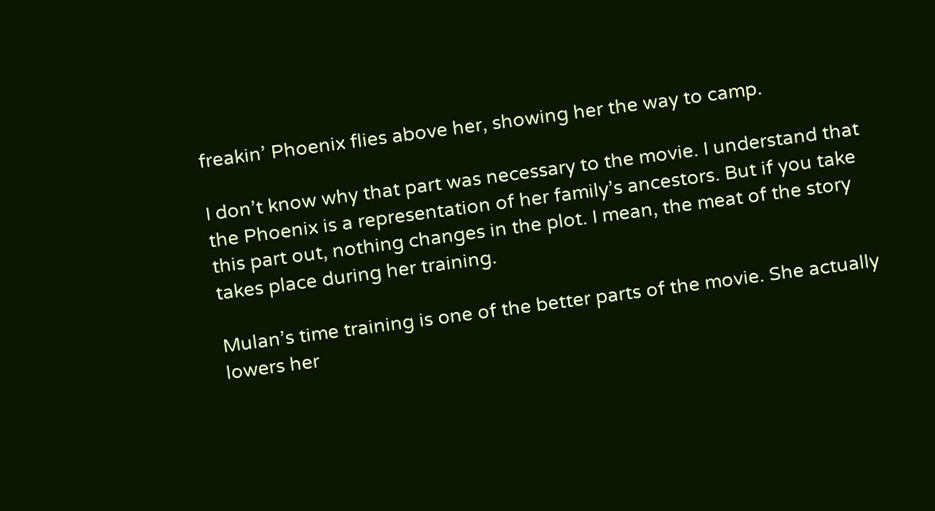freakin’ Phoenix flies above her, showing her the way to camp.

I don’t know why that part was necessary to the movie. I understand that the Phoenix is a representation of her family’s ancestors. But if you take this part out, nothing changes in the plot. I mean, the meat of the story takes place during her training.

Mulan’s time training is one of the better parts of the movie. She actually lowers her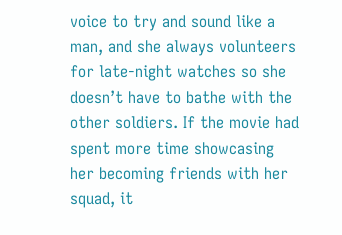voice to try and sound like a man, and she always volunteers for late-night watches so she doesn’t have to bathe with the other soldiers. If the movie had spent more time showcasing her becoming friends with her squad, it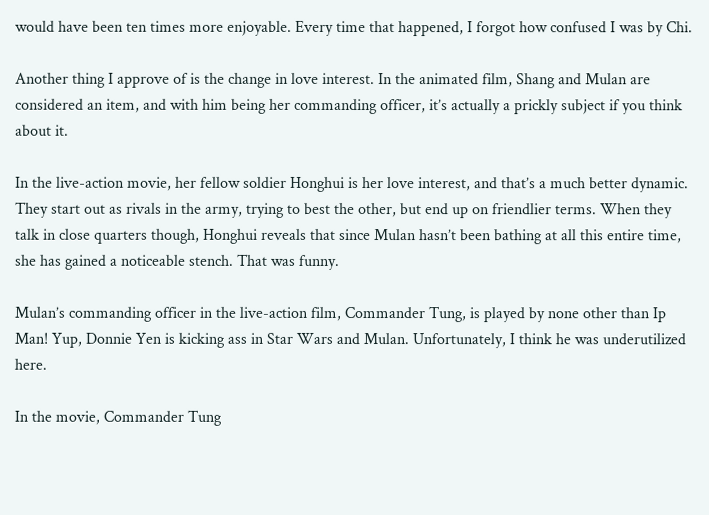would have been ten times more enjoyable. Every time that happened, I forgot how confused I was by Chi.

Another thing I approve of is the change in love interest. In the animated film, Shang and Mulan are considered an item, and with him being her commanding officer, it’s actually a prickly subject if you think about it.

In the live-action movie, her fellow soldier Honghui is her love interest, and that’s a much better dynamic. They start out as rivals in the army, trying to best the other, but end up on friendlier terms. When they talk in close quarters though, Honghui reveals that since Mulan hasn’t been bathing at all this entire time, she has gained a noticeable stench. That was funny.

Mulan’s commanding officer in the live-action film, Commander Tung, is played by none other than Ip Man! Yup, Donnie Yen is kicking ass in Star Wars and Mulan. Unfortunately, I think he was underutilized here.

In the movie, Commander Tung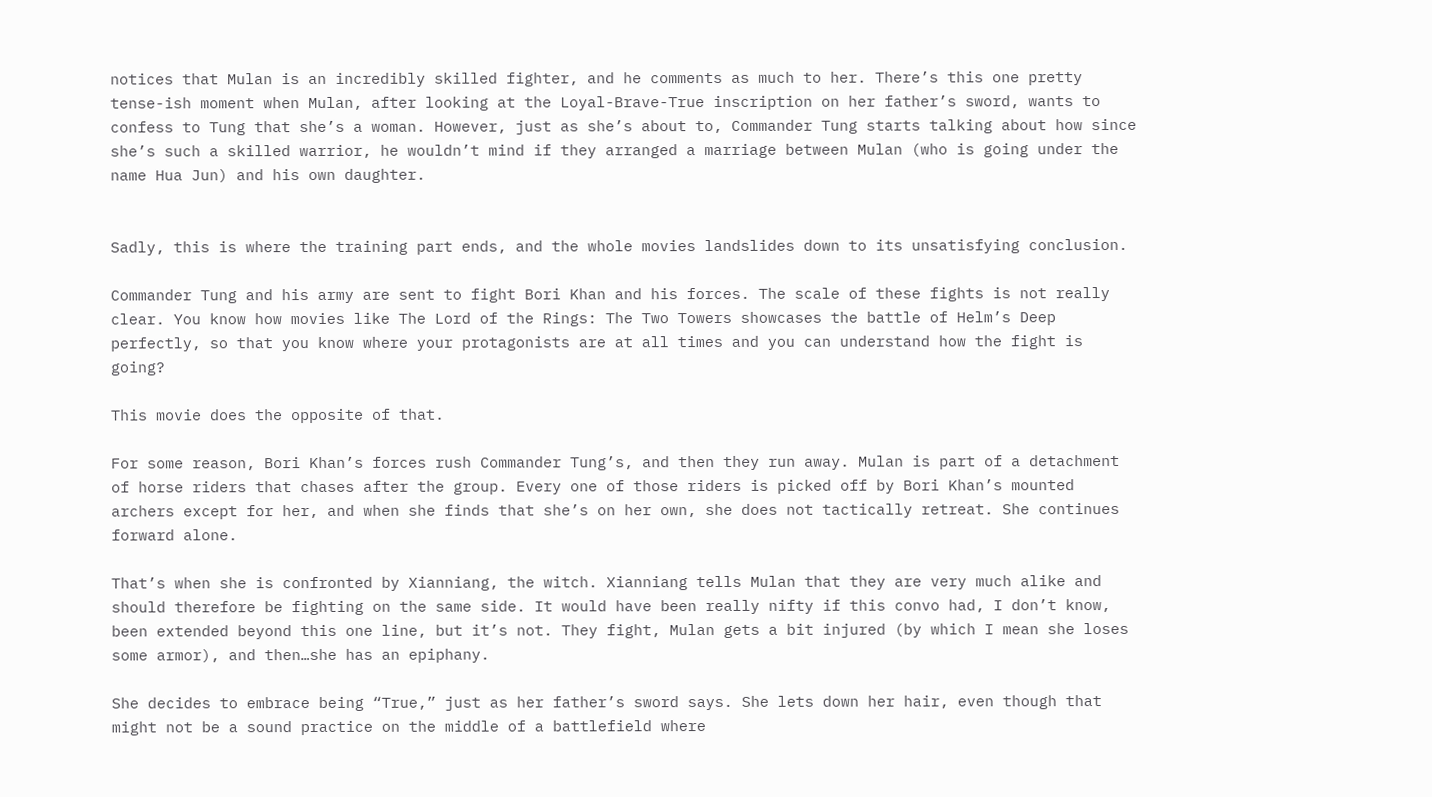notices that Mulan is an incredibly skilled fighter, and he comments as much to her. There’s this one pretty tense-ish moment when Mulan, after looking at the Loyal-Brave-True inscription on her father’s sword, wants to confess to Tung that she’s a woman. However, just as she’s about to, Commander Tung starts talking about how since she’s such a skilled warrior, he wouldn’t mind if they arranged a marriage between Mulan (who is going under the name Hua Jun) and his own daughter.


Sadly, this is where the training part ends, and the whole movies landslides down to its unsatisfying conclusion.

Commander Tung and his army are sent to fight Bori Khan and his forces. The scale of these fights is not really clear. You know how movies like The Lord of the Rings: The Two Towers showcases the battle of Helm’s Deep perfectly, so that you know where your protagonists are at all times and you can understand how the fight is going?

This movie does the opposite of that.

For some reason, Bori Khan’s forces rush Commander Tung’s, and then they run away. Mulan is part of a detachment of horse riders that chases after the group. Every one of those riders is picked off by Bori Khan’s mounted archers except for her, and when she finds that she’s on her own, she does not tactically retreat. She continues forward alone.

That’s when she is confronted by Xianniang, the witch. Xianniang tells Mulan that they are very much alike and should therefore be fighting on the same side. It would have been really nifty if this convo had, I don’t know, been extended beyond this one line, but it’s not. They fight, Mulan gets a bit injured (by which I mean she loses some armor), and then…she has an epiphany.

She decides to embrace being “True,” just as her father’s sword says. She lets down her hair, even though that might not be a sound practice on the middle of a battlefield where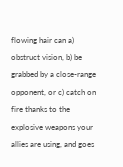flowing hair can a) obstruct vision, b) be grabbed by a close-range opponent, or c) catch on fire thanks to the explosive weapons your allies are using, and goes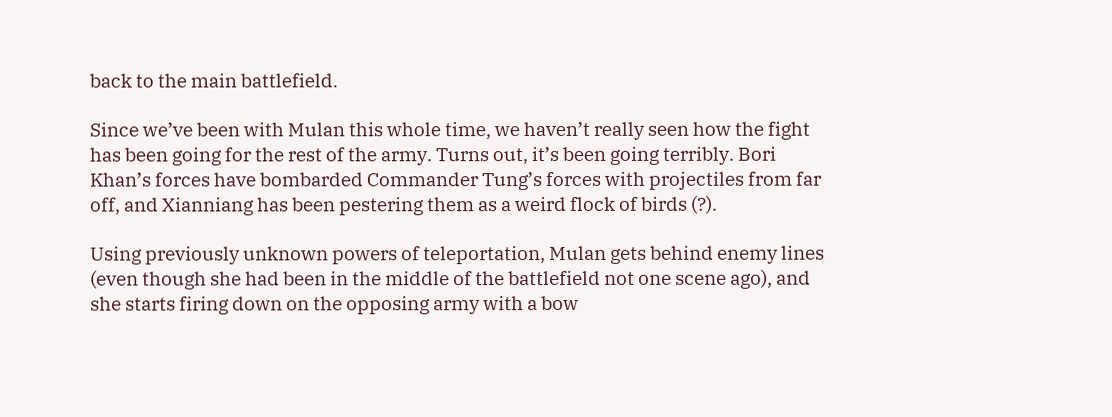back to the main battlefield.

Since we’ve been with Mulan this whole time, we haven’t really seen how the fight has been going for the rest of the army. Turns out, it’s been going terribly. Bori Khan’s forces have bombarded Commander Tung’s forces with projectiles from far off, and Xianniang has been pestering them as a weird flock of birds (?).

Using previously unknown powers of teleportation, Mulan gets behind enemy lines (even though she had been in the middle of the battlefield not one scene ago), and she starts firing down on the opposing army with a bow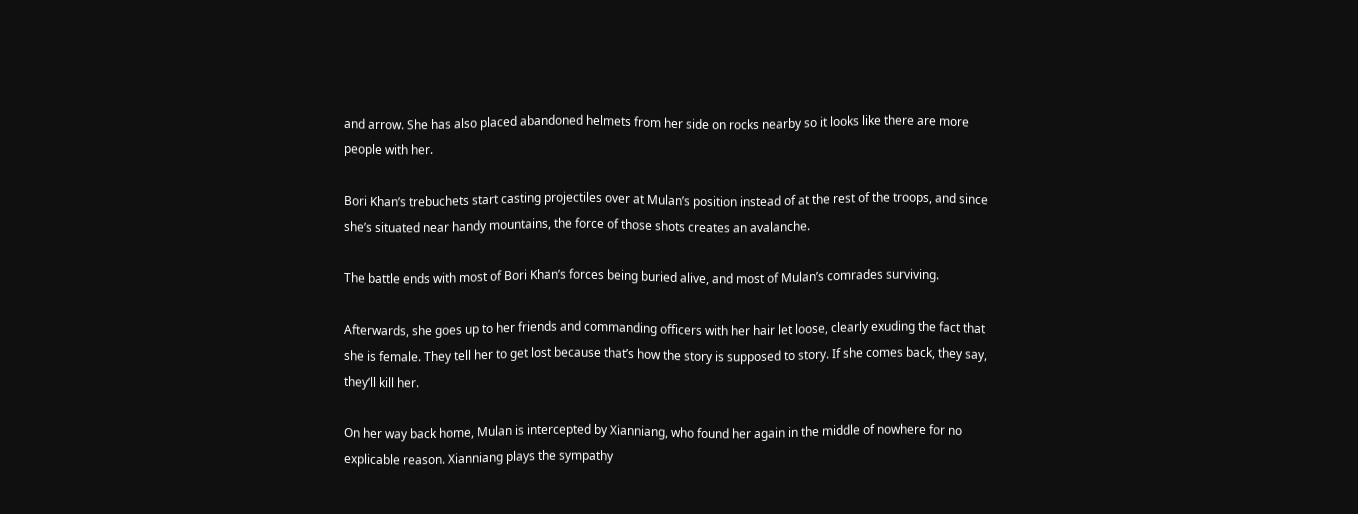and arrow. She has also placed abandoned helmets from her side on rocks nearby so it looks like there are more people with her.

Bori Khan’s trebuchets start casting projectiles over at Mulan’s position instead of at the rest of the troops, and since she’s situated near handy mountains, the force of those shots creates an avalanche.

The battle ends with most of Bori Khan’s forces being buried alive, and most of Mulan’s comrades surviving.

Afterwards, she goes up to her friends and commanding officers with her hair let loose, clearly exuding the fact that she is female. They tell her to get lost because that’s how the story is supposed to story. If she comes back, they say, they’ll kill her.

On her way back home, Mulan is intercepted by Xianniang, who found her again in the middle of nowhere for no explicable reason. Xianniang plays the sympathy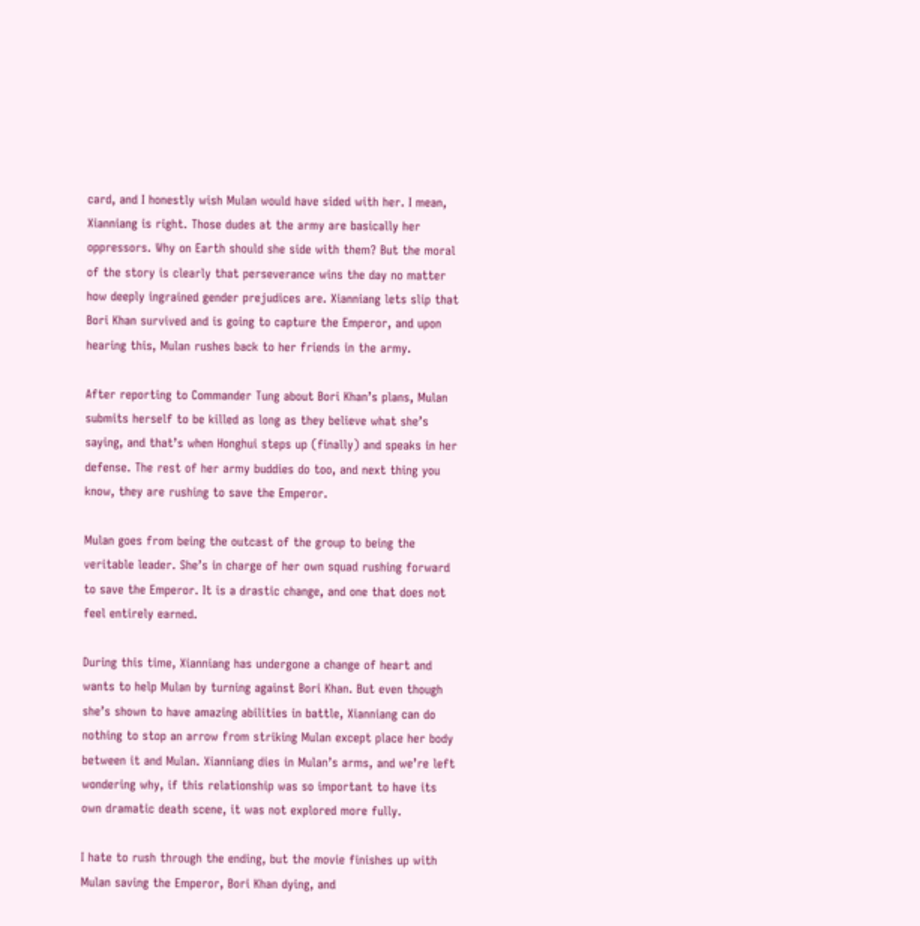card, and I honestly wish Mulan would have sided with her. I mean, Xianniang is right. Those dudes at the army are basically her oppressors. Why on Earth should she side with them? But the moral of the story is clearly that perseverance wins the day no matter how deeply ingrained gender prejudices are. Xianniang lets slip that Bori Khan survived and is going to capture the Emperor, and upon hearing this, Mulan rushes back to her friends in the army.

After reporting to Commander Tung about Bori Khan’s plans, Mulan submits herself to be killed as long as they believe what she’s saying, and that’s when Honghui steps up (finally) and speaks in her defense. The rest of her army buddies do too, and next thing you know, they are rushing to save the Emperor.

Mulan goes from being the outcast of the group to being the veritable leader. She’s in charge of her own squad rushing forward to save the Emperor. It is a drastic change, and one that does not feel entirely earned.

During this time, Xianniang has undergone a change of heart and wants to help Mulan by turning against Bori Khan. But even though she’s shown to have amazing abilities in battle, Xianniang can do nothing to stop an arrow from striking Mulan except place her body between it and Mulan. Xianniang dies in Mulan’s arms, and we’re left wondering why, if this relationship was so important to have its own dramatic death scene, it was not explored more fully.

I hate to rush through the ending, but the movie finishes up with Mulan saving the Emperor, Bori Khan dying, and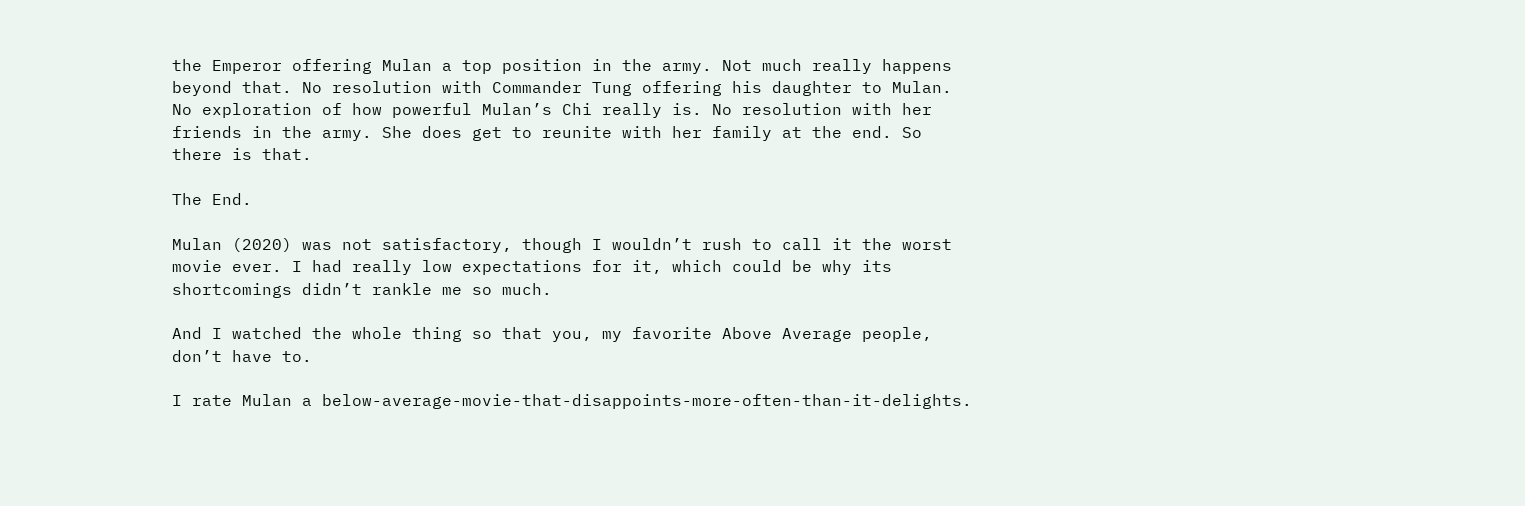the Emperor offering Mulan a top position in the army. Not much really happens beyond that. No resolution with Commander Tung offering his daughter to Mulan. No exploration of how powerful Mulan’s Chi really is. No resolution with her friends in the army. She does get to reunite with her family at the end. So there is that.

The End.

Mulan (2020) was not satisfactory, though I wouldn’t rush to call it the worst movie ever. I had really low expectations for it, which could be why its shortcomings didn’t rankle me so much.

And I watched the whole thing so that you, my favorite Above Average people, don’t have to.

I rate Mulan a below-average-movie-that-disappoints-more-often-than-it-delights.